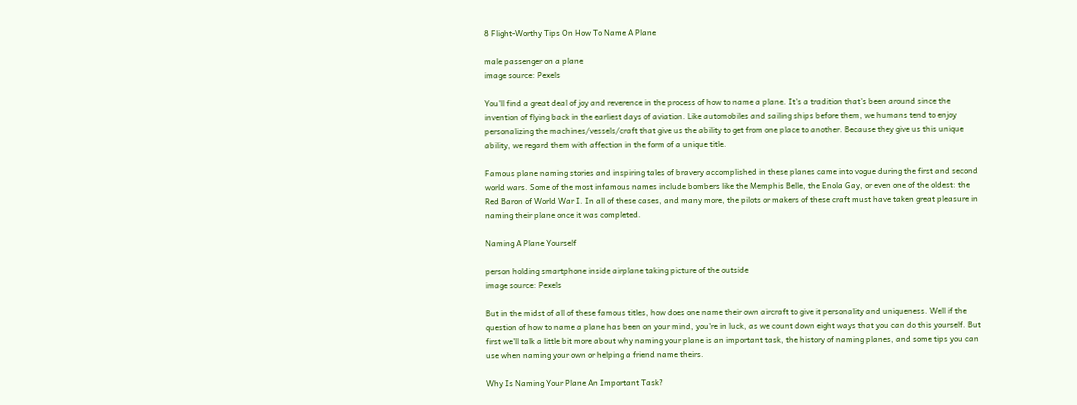8 Flight-Worthy Tips On How To Name A Plane

male passenger on a plane
image source: Pexels

You'll find a great deal of joy and reverence in the process of how to name a plane. It's a tradition that's been around since the invention of flying back in the earliest days of aviation. Like automobiles and sailing ships before them, we humans tend to enjoy personalizing the machines/vessels/craft that give us the ability to get from one place to another. Because they give us this unique ability, we regard them with affection in the form of a unique title.

Famous plane naming stories and inspiring tales of bravery accomplished in these planes came into vogue during the first and second world wars. Some of the most infamous names include bombers like the Memphis Belle, the Enola Gay, or even one of the oldest: the Red Baron of World War I. In all of these cases, and many more, the pilots or makers of these craft must have taken great pleasure in naming their plane once it was completed.

Naming A Plane Yourself

person holding smartphone inside airplane taking picture of the outside
image source: Pexels

But in the midst of all of these famous titles, how does one name their own aircraft to give it personality and uniqueness. Well if the question of how to name a plane has been on your mind, you're in luck, as we count down eight ways that you can do this yourself. But first we'll talk a little bit more about why naming your plane is an important task, the history of naming planes, and some tips you can use when naming your own or helping a friend name theirs.

Why Is Naming Your Plane An Important Task?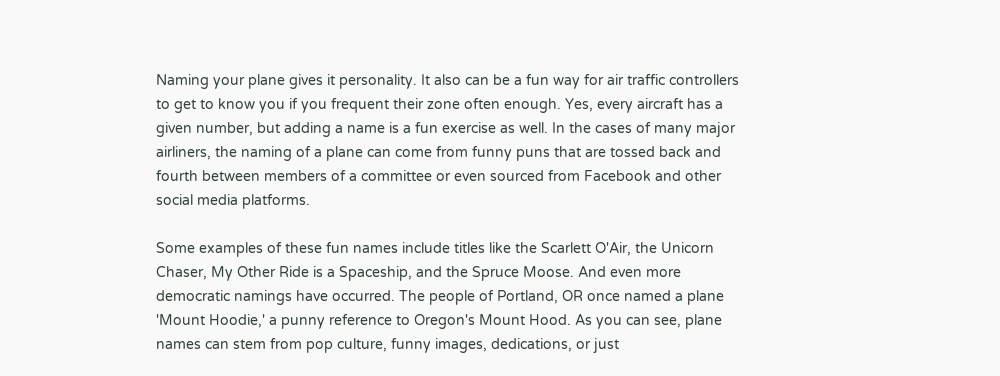Naming your plane gives it personality. It also can be a fun way for air traffic controllers to get to know you if you frequent their zone often enough. Yes, every aircraft has a given number, but adding a name is a fun exercise as well. In the cases of many major airliners, the naming of a plane can come from funny puns that are tossed back and fourth between members of a committee or even sourced from Facebook and other social media platforms.

Some examples of these fun names include titles like the Scarlett O'Air, the Unicorn Chaser, My Other Ride is a Spaceship, and the Spruce Moose. And even more democratic namings have occurred. The people of Portland, OR once named a plane 'Mount Hoodie,' a punny reference to Oregon's Mount Hood. As you can see, plane names can stem from pop culture, funny images, dedications, or just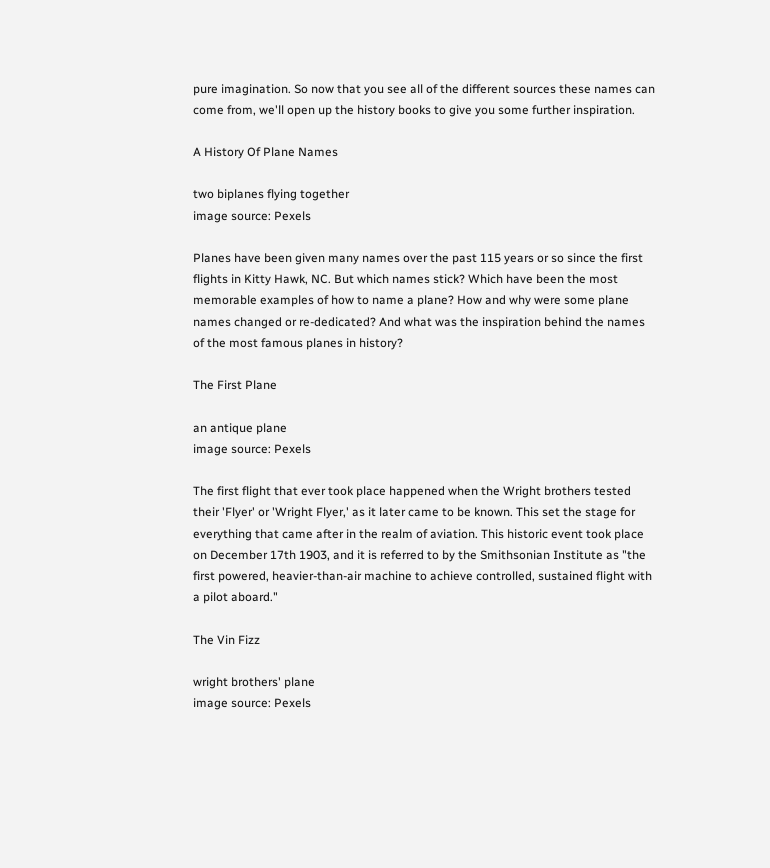pure imagination. So now that you see all of the different sources these names can come from, we'll open up the history books to give you some further inspiration.

A History Of Plane Names

two biplanes flying together
image source: Pexels

Planes have been given many names over the past 115 years or so since the first flights in Kitty Hawk, NC. But which names stick? Which have been the most memorable examples of how to name a plane? How and why were some plane names changed or re-dedicated? And what was the inspiration behind the names of the most famous planes in history?

The First Plane

an antique plane
image source: Pexels

The first flight that ever took place happened when the Wright brothers tested their 'Flyer' or 'Wright Flyer,' as it later came to be known. This set the stage for everything that came after in the realm of aviation. This historic event took place on December 17th 1903, and it is referred to by the Smithsonian Institute as "the first powered, heavier-than-air machine to achieve controlled, sustained flight with a pilot aboard."

The Vin Fizz

wright brothers' plane
image source: Pexels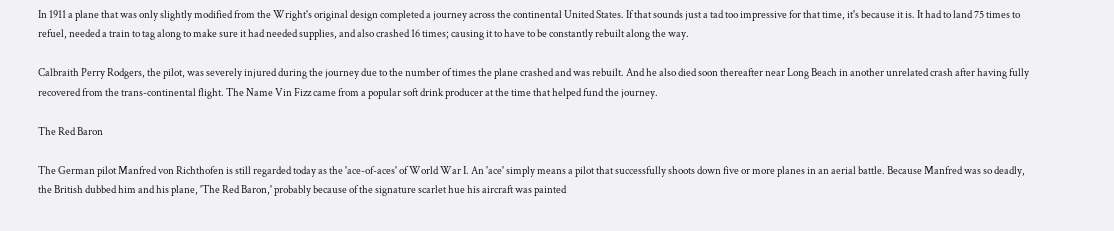In 1911 a plane that was only slightly modified from the Wright's original design completed a journey across the continental United States. If that sounds just a tad too impressive for that time, it's because it is. It had to land 75 times to refuel, needed a train to tag along to make sure it had needed supplies, and also crashed 16 times; causing it to have to be constantly rebuilt along the way.

Calbraith Perry Rodgers, the pilot, was severely injured during the journey due to the number of times the plane crashed and was rebuilt. And he also died soon thereafter near Long Beach in another unrelated crash after having fully recovered from the trans-continental flight. The Name Vin Fizz came from a popular soft drink producer at the time that helped fund the journey.

The Red Baron

The German pilot Manfred von Richthofen is still regarded today as the 'ace-of-aces' of World War I. An 'ace' simply means a pilot that successfully shoots down five or more planes in an aerial battle. Because Manfred was so deadly, the British dubbed him and his plane, 'The Red Baron,' probably because of the signature scarlet hue his aircraft was painted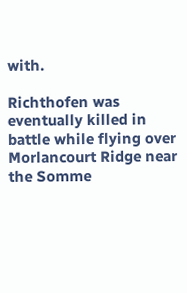with.

Richthofen was eventually killed in battle while flying over Morlancourt Ridge near the Somme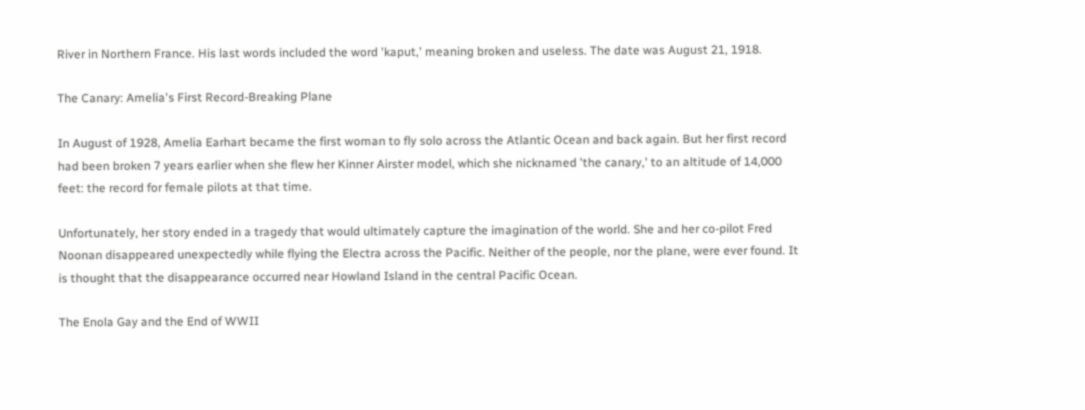River in Northern France. His last words included the word 'kaput,' meaning broken and useless. The date was August 21, 1918.

The Canary: Amelia's First Record-Breaking Plane

In August of 1928, Amelia Earhart became the first woman to fly solo across the Atlantic Ocean and back again. But her first record had been broken 7 years earlier when she flew her Kinner Airster model, which she nicknamed 'the canary,' to an altitude of 14,000 feet: the record for female pilots at that time.

Unfortunately, her story ended in a tragedy that would ultimately capture the imagination of the world. She and her co-pilot Fred Noonan disappeared unexpectedly while flying the Electra across the Pacific. Neither of the people, nor the plane, were ever found. It is thought that the disappearance occurred near Howland Island in the central Pacific Ocean.

The Enola Gay and the End of WWII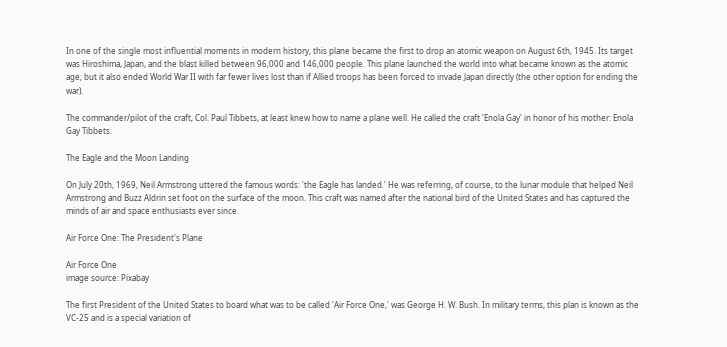In one of the single most influential moments in modern history, this plane became the first to drop an atomic weapon on August 6th, 1945. Its target was Hiroshima, Japan, and the blast killed between 96,000 and 146,000 people. This plane launched the world into what became known as the atomic age; but it also ended World War II with far fewer lives lost than if Allied troops has been forced to invade Japan directly (the other option for ending the war).

The commander/pilot of the craft, Col. Paul Tibbets, at least knew how to name a plane well. He called the craft 'Enola Gay' in honor of his mother: Enola Gay Tibbets.

The Eagle and the Moon Landing

On July 20th, 1969, Neil Armstrong uttered the famous words: 'the Eagle has landed.' He was referring, of course, to the lunar module that helped Neil Armstrong and Buzz Aldrin set foot on the surface of the moon. This craft was named after the national bird of the United States and has captured the minds of air and space enthusiasts ever since.

Air Force One: The President's Plane

Air Force One
image source: Pixabay

The first President of the United States to board what was to be called 'Air Force One,' was George H. W. Bush. In military terms, this plan is known as the VC-25 and is a special variation of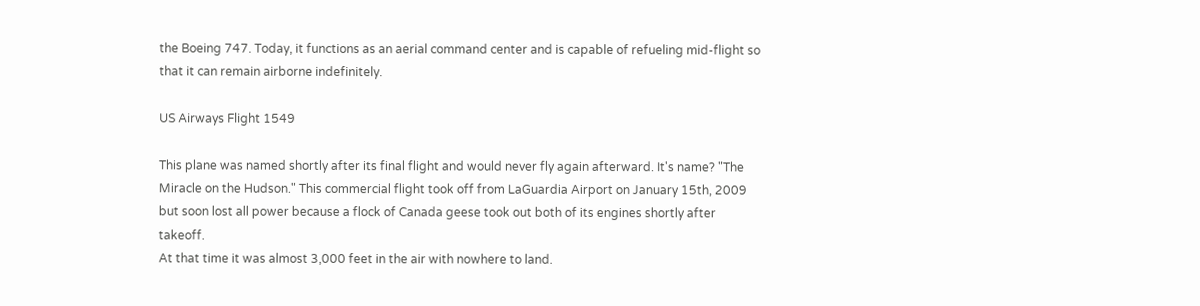the Boeing 747. Today, it functions as an aerial command center and is capable of refueling mid-flight so that it can remain airborne indefinitely.

US Airways Flight 1549

This plane was named shortly after its final flight and would never fly again afterward. It's name? "The Miracle on the Hudson." This commercial flight took off from LaGuardia Airport on January 15th, 2009 but soon lost all power because a flock of Canada geese took out both of its engines shortly after takeoff.
At that time it was almost 3,000 feet in the air with nowhere to land.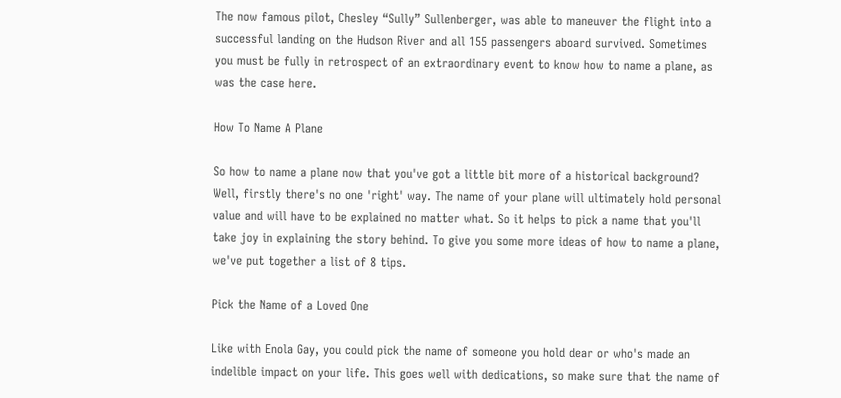The now famous pilot, Chesley “Sully” Sullenberger, was able to maneuver the flight into a successful landing on the Hudson River and all 155 passengers aboard survived. Sometimes you must be fully in retrospect of an extraordinary event to know how to name a plane, as was the case here.

How To Name A Plane

So how to name a plane now that you've got a little bit more of a historical background? Well, firstly there's no one 'right' way. The name of your plane will ultimately hold personal value and will have to be explained no matter what. So it helps to pick a name that you'll take joy in explaining the story behind. To give you some more ideas of how to name a plane, we've put together a list of 8 tips.

Pick the Name of a Loved One

Like with Enola Gay, you could pick the name of someone you hold dear or who's made an indelible impact on your life. This goes well with dedications, so make sure that the name of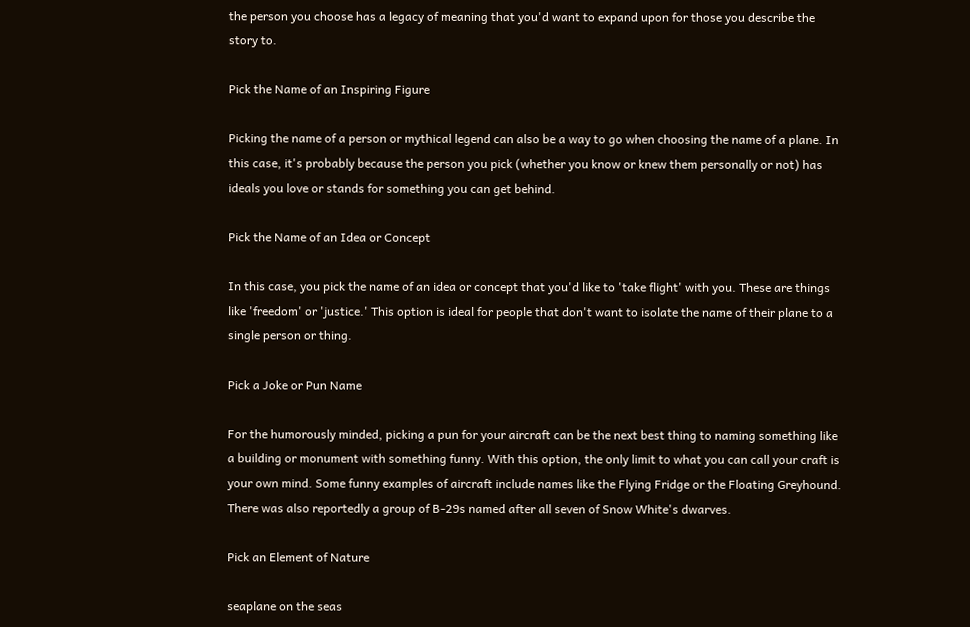the person you choose has a legacy of meaning that you'd want to expand upon for those you describe the story to.

Pick the Name of an Inspiring Figure

Picking the name of a person or mythical legend can also be a way to go when choosing the name of a plane. In this case, it's probably because the person you pick (whether you know or knew them personally or not) has ideals you love or stands for something you can get behind.

Pick the Name of an Idea or Concept

In this case, you pick the name of an idea or concept that you'd like to 'take flight' with you. These are things like 'freedom' or 'justice.' This option is ideal for people that don't want to isolate the name of their plane to a single person or thing.

Pick a Joke or Pun Name

For the humorously minded, picking a pun for your aircraft can be the next best thing to naming something like a building or monument with something funny. With this option, the only limit to what you can call your craft is your own mind. Some funny examples of aircraft include names like the Flying Fridge or the Floating Greyhound. There was also reportedly a group of B-29s named after all seven of Snow White's dwarves.

Pick an Element of Nature

seaplane on the seas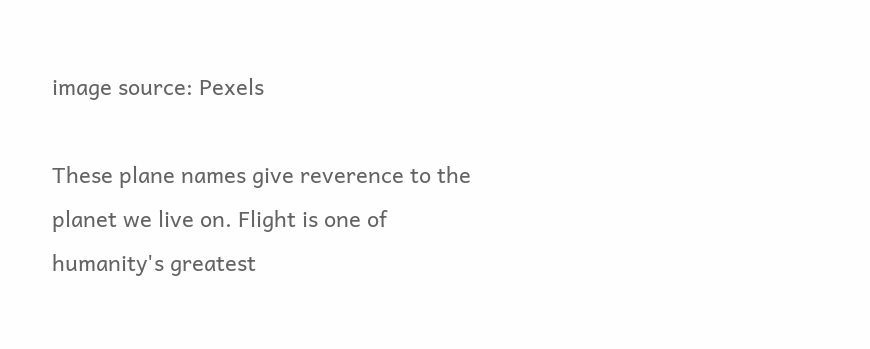image source: Pexels

These plane names give reverence to the planet we live on. Flight is one of humanity's greatest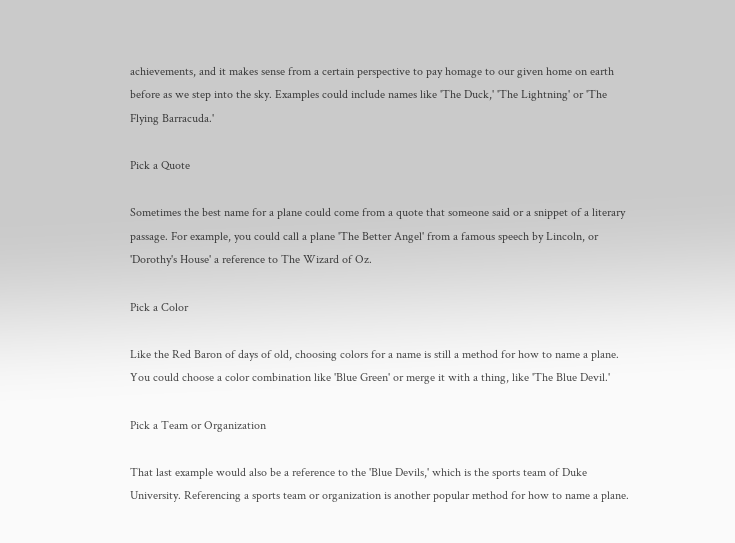achievements, and it makes sense from a certain perspective to pay homage to our given home on earth before as we step into the sky. Examples could include names like 'The Duck,' 'The Lightning' or 'The Flying Barracuda.'

Pick a Quote

Sometimes the best name for a plane could come from a quote that someone said or a snippet of a literary passage. For example, you could call a plane 'The Better Angel' from a famous speech by Lincoln, or 'Dorothy's House' a reference to The Wizard of Oz.

Pick a Color

Like the Red Baron of days of old, choosing colors for a name is still a method for how to name a plane. You could choose a color combination like 'Blue Green' or merge it with a thing, like 'The Blue Devil.'

Pick a Team or Organization

That last example would also be a reference to the 'Blue Devils,' which is the sports team of Duke University. Referencing a sports team or organization is another popular method for how to name a plane.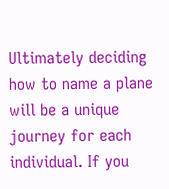Ultimately deciding how to name a plane will be a unique journey for each individual. If you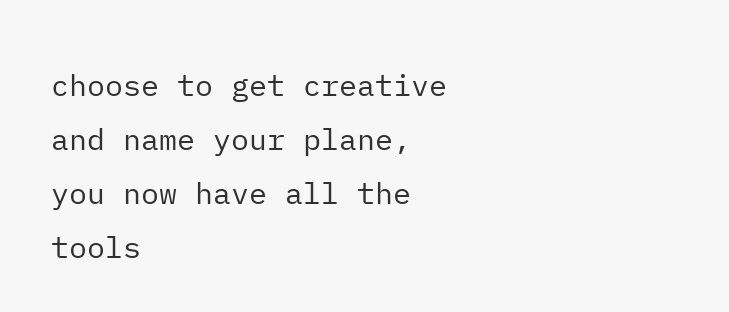choose to get creative and name your plane, you now have all the tools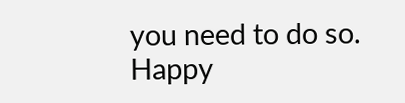you need to do so. Happy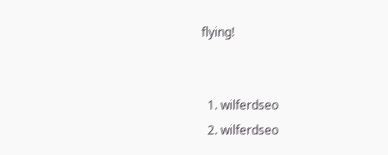flying!


  1. wilferdseo
  2. wilferdseo